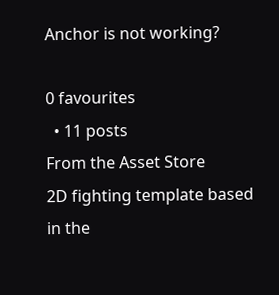Anchor is not working?

0 favourites
  • 11 posts
From the Asset Store
2D fighting template based in the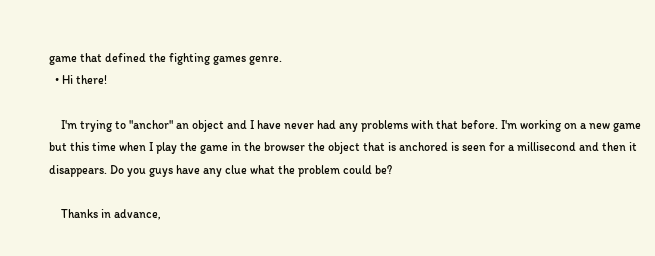game that defined the fighting games genre.
  • Hi there!

    I'm trying to "anchor" an object and I have never had any problems with that before. I'm working on a new game but this time when I play the game in the browser the object that is anchored is seen for a millisecond and then it disappears. Do you guys have any clue what the problem could be?

    Thanks in advance,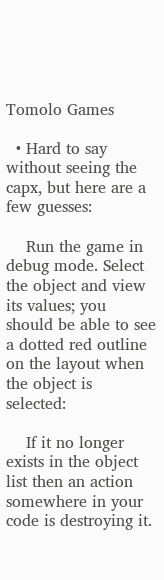Tomolo Games

  • Hard to say without seeing the capx, but here are a few guesses:

    Run the game in debug mode. Select the object and view its values; you should be able to see a dotted red outline on the layout when the object is selected:

    If it no longer exists in the object list then an action somewhere in your code is destroying it.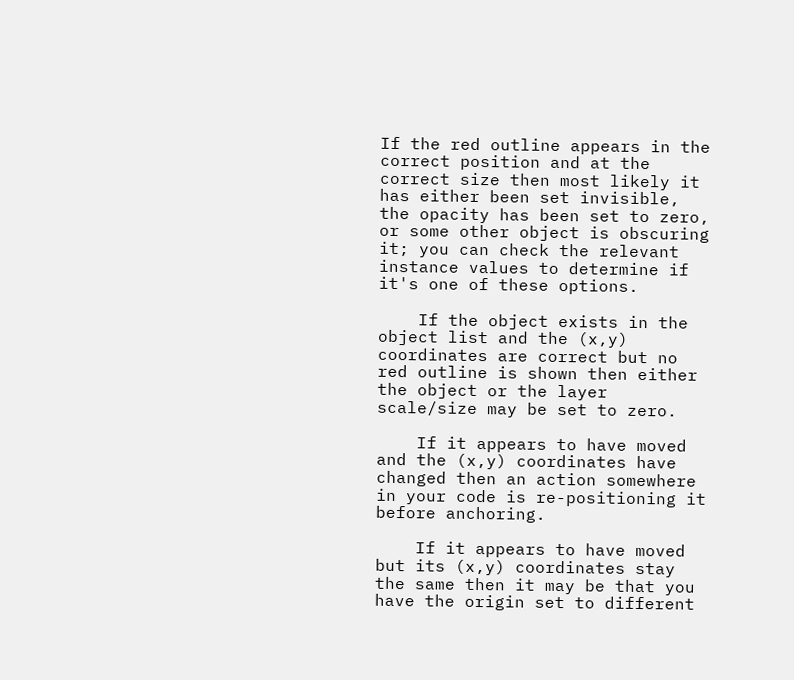If the red outline appears in the correct position and at the correct size then most likely it has either been set invisible, the opacity has been set to zero, or some other object is obscuring it; you can check the relevant instance values to determine if it's one of these options.

    If the object exists in the object list and the (x,y) coordinates are correct but no red outline is shown then either the object or the layer scale/size may be set to zero.

    If it appears to have moved and the (x,y) coordinates have changed then an action somewhere in your code is re-positioning it before anchoring.

    If it appears to have moved but its (x,y) coordinates stay the same then it may be that you have the origin set to different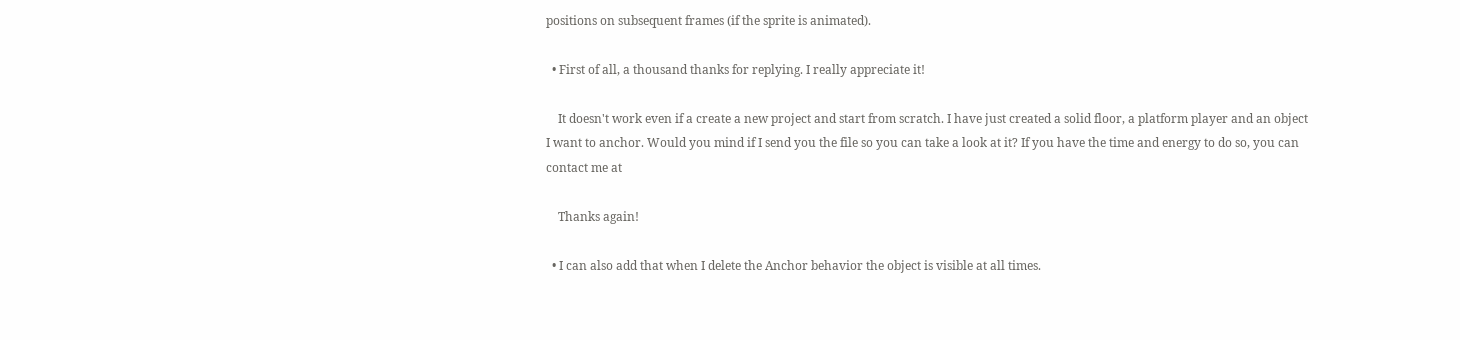positions on subsequent frames (if the sprite is animated).

  • First of all, a thousand thanks for replying. I really appreciate it!

    It doesn't work even if a create a new project and start from scratch. I have just created a solid floor, a platform player and an object I want to anchor. Would you mind if I send you the file so you can take a look at it? If you have the time and energy to do so, you can contact me at

    Thanks again!

  • I can also add that when I delete the Anchor behavior the object is visible at all times.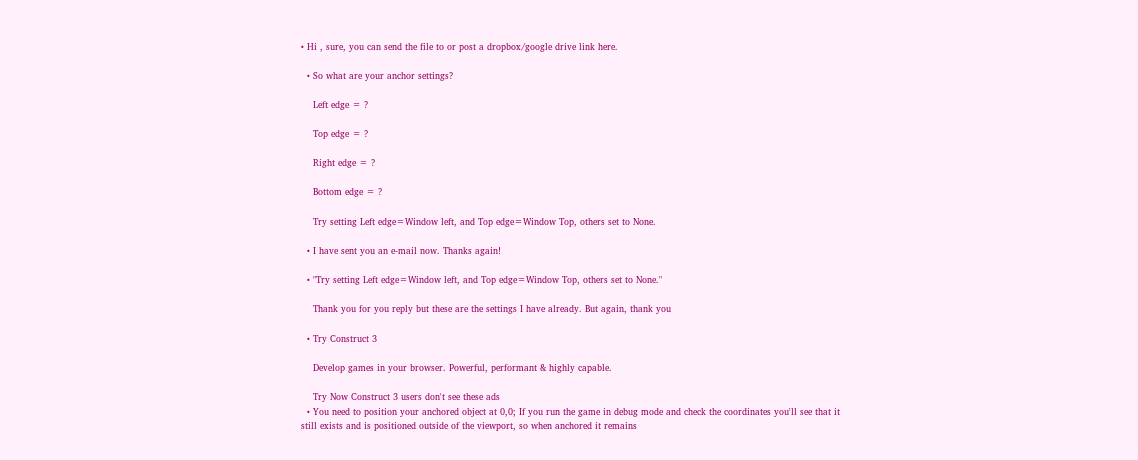• Hi , sure, you can send the file to or post a dropbox/google drive link here.

  • So what are your anchor settings?

    Left edge = ?

    Top edge = ?

    Right edge = ?

    Bottom edge = ?

    Try setting Left edge=Window left, and Top edge=Window Top, others set to None.

  • I have sent you an e-mail now. Thanks again!

  • "Try setting Left edge=Window left, and Top edge=Window Top, others set to None."

    Thank you for you reply but these are the settings I have already. But again, thank you

  • Try Construct 3

    Develop games in your browser. Powerful, performant & highly capable.

    Try Now Construct 3 users don't see these ads
  • You need to position your anchored object at 0,0; If you run the game in debug mode and check the coordinates you'll see that it still exists and is positioned outside of the viewport, so when anchored it remains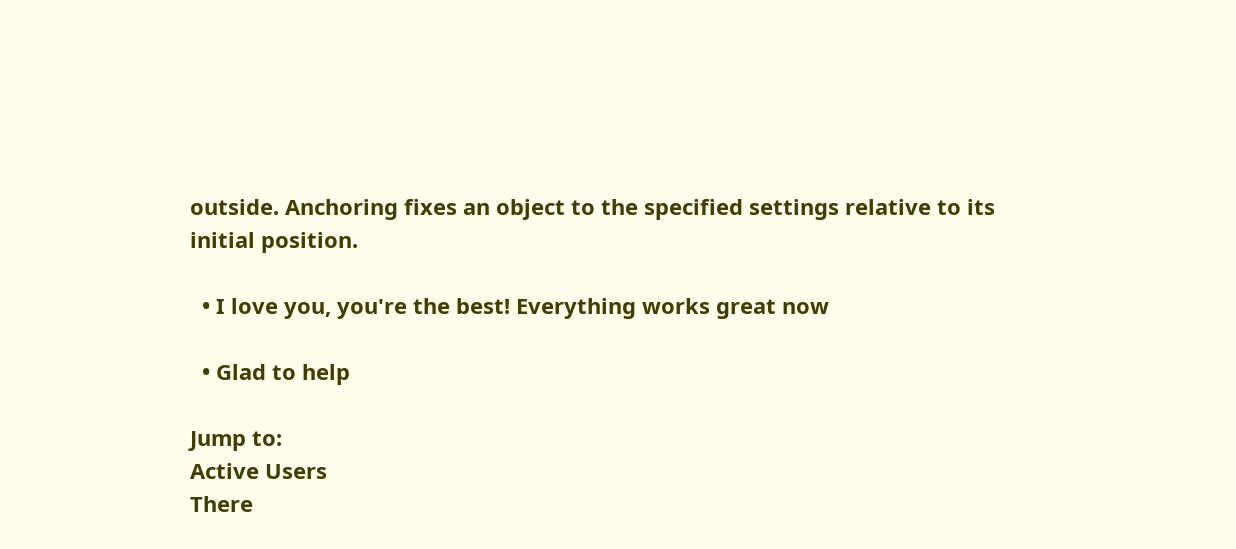outside. Anchoring fixes an object to the specified settings relative to its initial position.

  • I love you, you're the best! Everything works great now

  • Glad to help

Jump to:
Active Users
There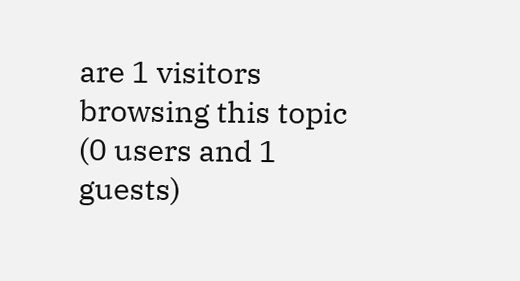are 1 visitors browsing this topic (0 users and 1 guests)